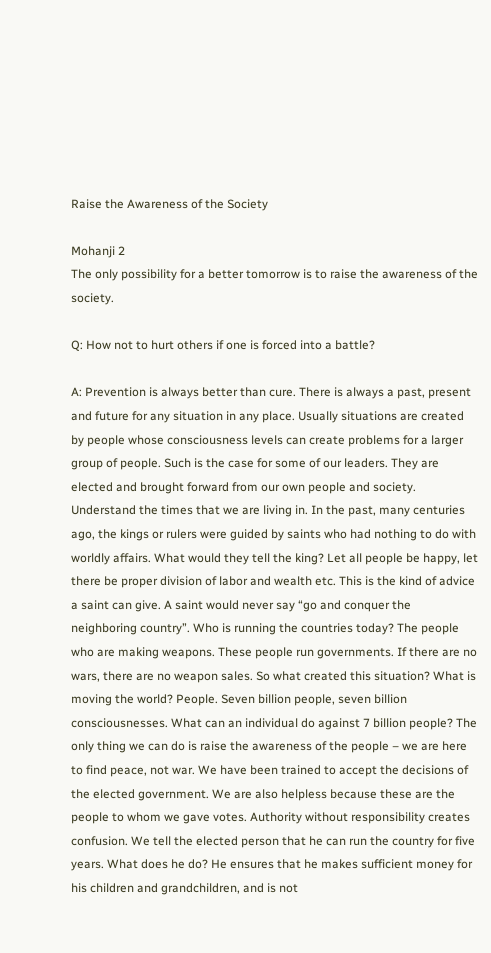Raise the Awareness of the Society

Mohanji 2
The only possibility for a better tomorrow is to raise the awareness of the society.

Q: How not to hurt others if one is forced into a battle?

A: Prevention is always better than cure. There is always a past, present and future for any situation in any place. Usually situations are created by people whose consciousness levels can create problems for a larger group of people. Such is the case for some of our leaders. They are elected and brought forward from our own people and society. Understand the times that we are living in. In the past, many centuries ago, the kings or rulers were guided by saints who had nothing to do with worldly affairs. What would they tell the king? Let all people be happy, let there be proper division of labor and wealth etc. This is the kind of advice a saint can give. A saint would never say “go and conquer the neighboring country”. Who is running the countries today? The people who are making weapons. These people run governments. If there are no wars, there are no weapon sales. So what created this situation? What is moving the world? People. Seven billion people, seven billion consciousnesses. What can an individual do against 7 billion people? The only thing we can do is raise the awareness of the people – we are here to find peace, not war. We have been trained to accept the decisions of the elected government. We are also helpless because these are the people to whom we gave votes. Authority without responsibility creates confusion. We tell the elected person that he can run the country for five years. What does he do? He ensures that he makes sufficient money for his children and grandchildren, and is not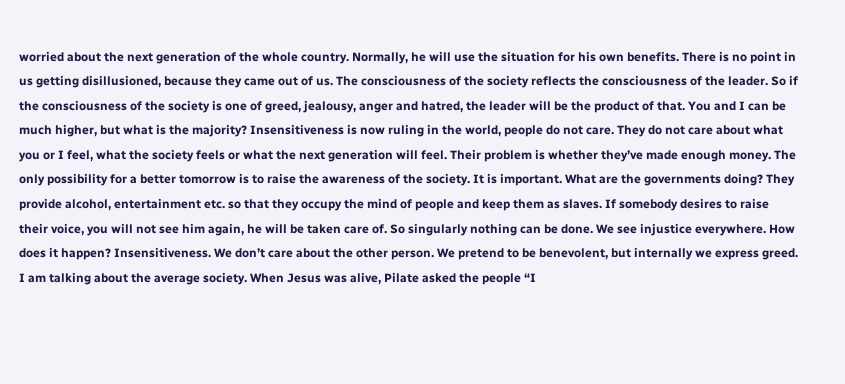worried about the next generation of the whole country. Normally, he will use the situation for his own benefits. There is no point in us getting disillusioned, because they came out of us. The consciousness of the society reflects the consciousness of the leader. So if the consciousness of the society is one of greed, jealousy, anger and hatred, the leader will be the product of that. You and I can be much higher, but what is the majority? Insensitiveness is now ruling in the world, people do not care. They do not care about what you or I feel, what the society feels or what the next generation will feel. Their problem is whether they’ve made enough money. The only possibility for a better tomorrow is to raise the awareness of the society. It is important. What are the governments doing? They provide alcohol, entertainment etc. so that they occupy the mind of people and keep them as slaves. If somebody desires to raise their voice, you will not see him again, he will be taken care of. So singularly nothing can be done. We see injustice everywhere. How does it happen? Insensitiveness. We don’t care about the other person. We pretend to be benevolent, but internally we express greed. I am talking about the average society. When Jesus was alive, Pilate asked the people “I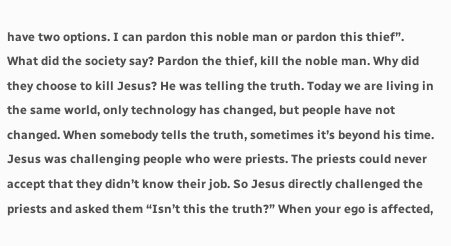have two options. I can pardon this noble man or pardon this thief”. What did the society say? Pardon the thief, kill the noble man. Why did they choose to kill Jesus? He was telling the truth. Today we are living in the same world, only technology has changed, but people have not changed. When somebody tells the truth, sometimes it’s beyond his time. Jesus was challenging people who were priests. The priests could never accept that they didn’t know their job. So Jesus directly challenged the priests and asked them “Isn’t this the truth?” When your ego is affected,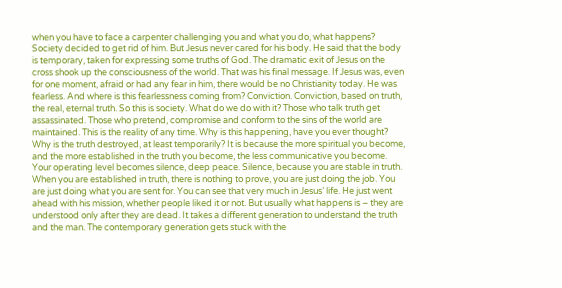when you have to face a carpenter challenging you and what you do, what happens? Society decided to get rid of him. But Jesus never cared for his body. He said that the body is temporary, taken for expressing some truths of God. The dramatic exit of Jesus on the cross shook up the consciousness of the world. That was his final message. If Jesus was, even for one moment, afraid or had any fear in him, there would be no Christianity today. He was fearless. And where is this fearlessness coming from? Conviction. Conviction, based on truth, the real, eternal truth. So this is society. What do we do with it? Those who talk truth get assassinated. Those who pretend, compromise and conform to the sins of the world are maintained. This is the reality of any time. Why is this happening, have you ever thought? Why is the truth destroyed, at least temporarily? It is because the more spiritual you become, and the more established in the truth you become, the less communicative you become. Your operating level becomes silence, deep peace. Silence, because you are stable in truth. When you are established in truth, there is nothing to prove, you are just doing the job. You are just doing what you are sent for. You can see that very much in Jesus’ life. He just went ahead with his mission, whether people liked it or not. But usually what happens is – they are understood only after they are dead. It takes a different generation to understand the truth and the man. The contemporary generation gets stuck with the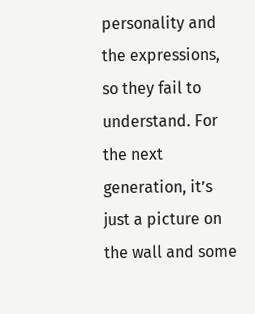personality and the expressions, so they fail to understand. For the next generation, it’s just a picture on the wall and some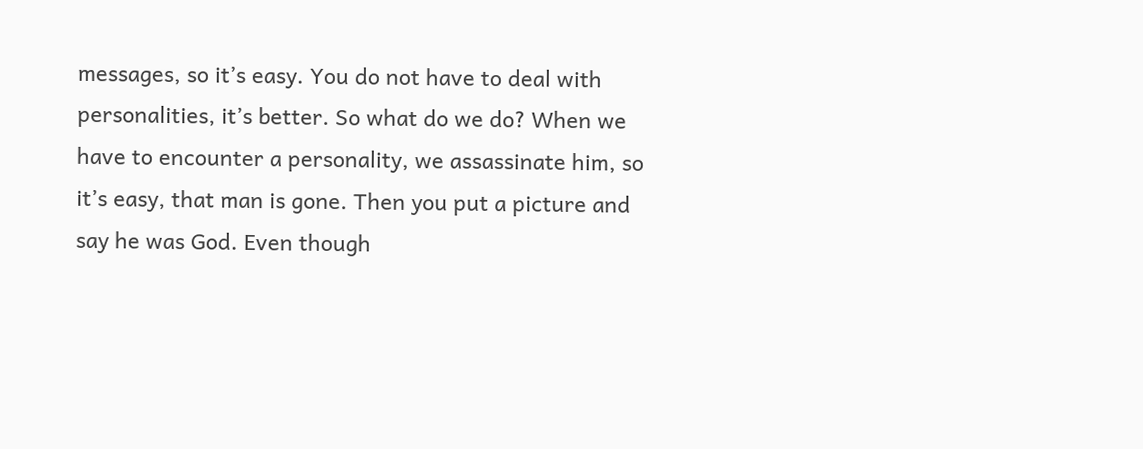messages, so it’s easy. You do not have to deal with personalities, it’s better. So what do we do? When we have to encounter a personality, we assassinate him, so it’s easy, that man is gone. Then you put a picture and say he was God. Even though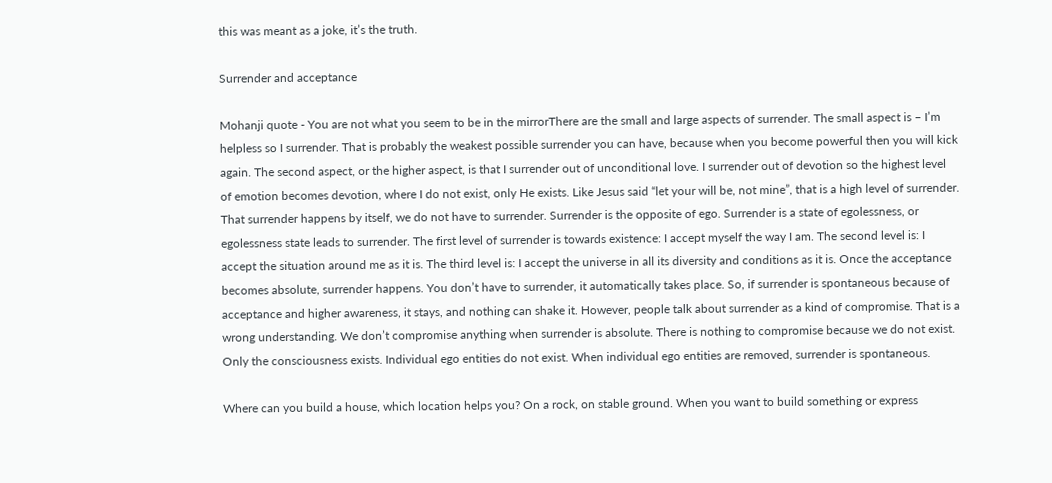this was meant as a joke, it’s the truth.

Surrender and acceptance

Mohanji quote - You are not what you seem to be in the mirrorThere are the small and large aspects of surrender. The small aspect is – I’m helpless so I surrender. That is probably the weakest possible surrender you can have, because when you become powerful then you will kick again. The second aspect, or the higher aspect, is that I surrender out of unconditional love. I surrender out of devotion so the highest level of emotion becomes devotion, where I do not exist, only He exists. Like Jesus said “let your will be, not mine”, that is a high level of surrender. That surrender happens by itself, we do not have to surrender. Surrender is the opposite of ego. Surrender is a state of egolessness, or egolessness state leads to surrender. The first level of surrender is towards existence: I accept myself the way I am. The second level is: I accept the situation around me as it is. The third level is: I accept the universe in all its diversity and conditions as it is. Once the acceptance becomes absolute, surrender happens. You don’t have to surrender, it automatically takes place. So, if surrender is spontaneous because of acceptance and higher awareness, it stays, and nothing can shake it. However, people talk about surrender as a kind of compromise. That is a wrong understanding. We don’t compromise anything when surrender is absolute. There is nothing to compromise because we do not exist. Only the consciousness exists. Individual ego entities do not exist. When individual ego entities are removed, surrender is spontaneous.

Where can you build a house, which location helps you? On a rock, on stable ground. When you want to build something or express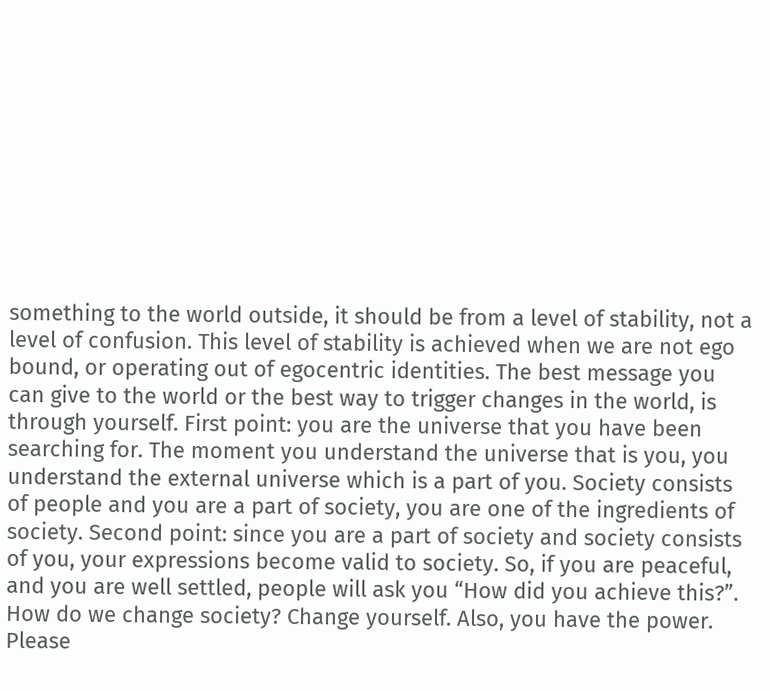something to the world outside, it should be from a level of stability, not a level of confusion. This level of stability is achieved when we are not ego bound, or operating out of egocentric identities. The best message you can give to the world or the best way to trigger changes in the world, is through yourself. First point: you are the universe that you have been searching for. The moment you understand the universe that is you, you understand the external universe which is a part of you. Society consists of people and you are a part of society, you are one of the ingredients of society. Second point: since you are a part of society and society consists of you, your expressions become valid to society. So, if you are peaceful, and you are well settled, people will ask you “How did you achieve this?”. How do we change society? Change yourself. Also, you have the power. Please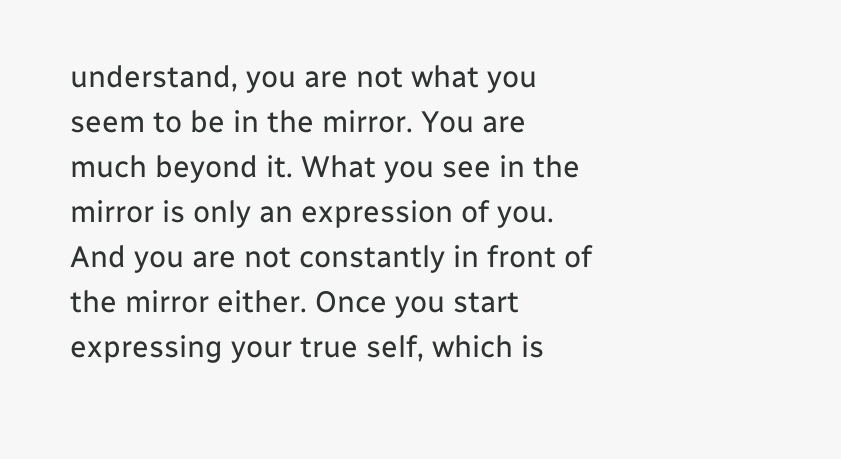understand, you are not what you seem to be in the mirror. You are much beyond it. What you see in the mirror is only an expression of you. And you are not constantly in front of the mirror either. Once you start expressing your true self, which is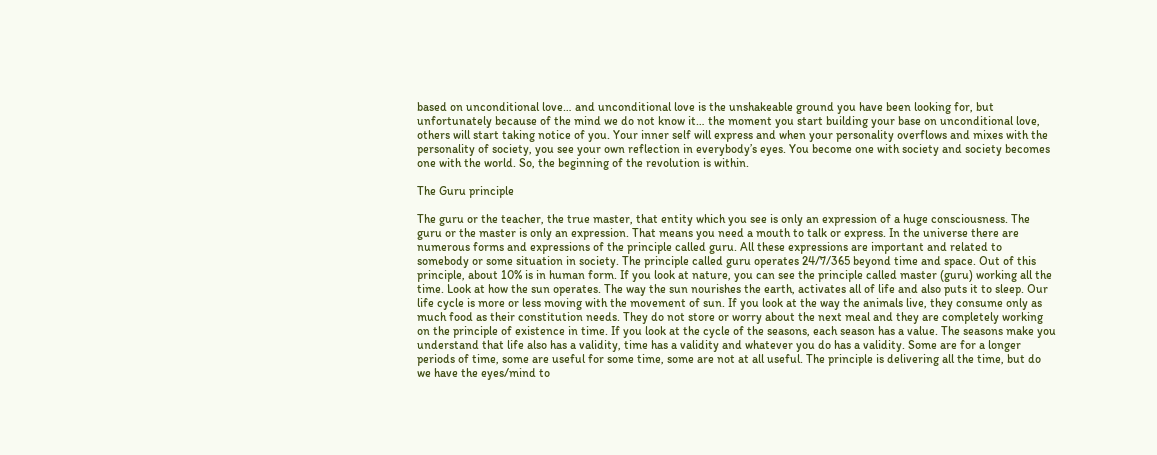based on unconditional love… and unconditional love is the unshakeable ground you have been looking for, but unfortunately because of the mind we do not know it… the moment you start building your base on unconditional love, others will start taking notice of you. Your inner self will express and when your personality overflows and mixes with the personality of society, you see your own reflection in everybody’s eyes. You become one with society and society becomes one with the world. So, the beginning of the revolution is within.

The Guru principle

The guru or the teacher, the true master, that entity which you see is only an expression of a huge consciousness. The guru or the master is only an expression. That means you need a mouth to talk or express. In the universe there are numerous forms and expressions of the principle called guru. All these expressions are important and related to somebody or some situation in society. The principle called guru operates 24/7/365 beyond time and space. Out of this principle, about 10% is in human form. If you look at nature, you can see the principle called master (guru) working all the time. Look at how the sun operates. The way the sun nourishes the earth, activates all of life and also puts it to sleep. Our life cycle is more or less moving with the movement of sun. If you look at the way the animals live, they consume only as much food as their constitution needs. They do not store or worry about the next meal and they are completely working on the principle of existence in time. If you look at the cycle of the seasons, each season has a value. The seasons make you understand that life also has a validity, time has a validity and whatever you do has a validity. Some are for a longer periods of time, some are useful for some time, some are not at all useful. The principle is delivering all the time, but do we have the eyes/mind to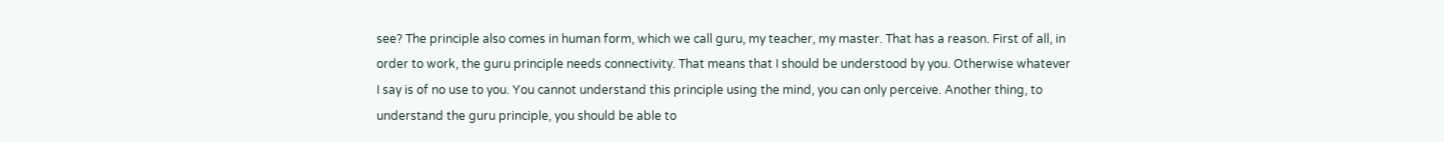see? The principle also comes in human form, which we call guru, my teacher, my master. That has a reason. First of all, in order to work, the guru principle needs connectivity. That means that I should be understood by you. Otherwise whatever I say is of no use to you. You cannot understand this principle using the mind, you can only perceive. Another thing, to understand the guru principle, you should be able to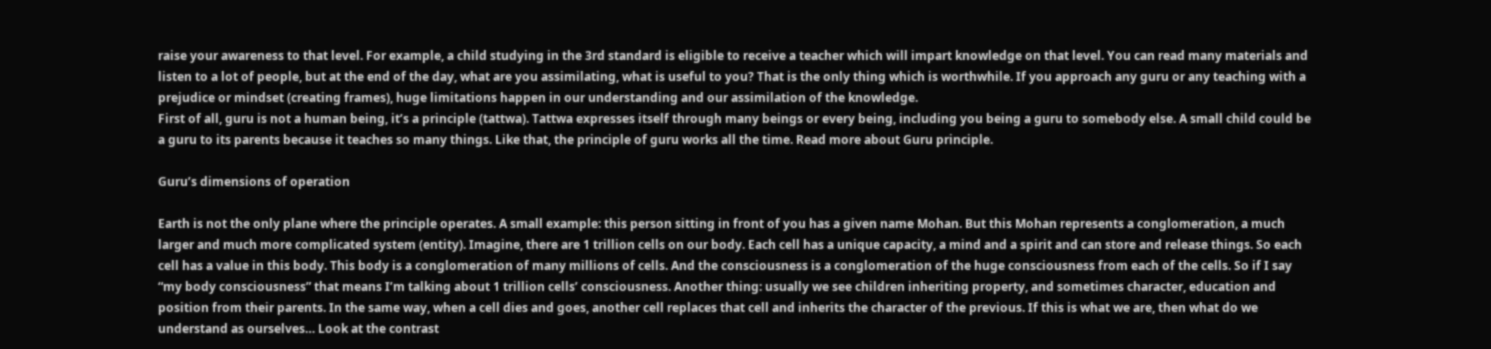raise your awareness to that level. For example, a child studying in the 3rd standard is eligible to receive a teacher which will impart knowledge on that level. You can read many materials and listen to a lot of people, but at the end of the day, what are you assimilating, what is useful to you? That is the only thing which is worthwhile. If you approach any guru or any teaching with a prejudice or mindset (creating frames), huge limitations happen in our understanding and our assimilation of the knowledge.
First of all, guru is not a human being, it’s a principle (tattwa). Tattwa expresses itself through many beings or every being, including you being a guru to somebody else. A small child could be a guru to its parents because it teaches so many things. Like that, the principle of guru works all the time. Read more about Guru principle.

Guru’s dimensions of operation

Earth is not the only plane where the principle operates. A small example: this person sitting in front of you has a given name Mohan. But this Mohan represents a conglomeration, a much larger and much more complicated system (entity). Imagine, there are 1 trillion cells on our body. Each cell has a unique capacity, a mind and a spirit and can store and release things. So each cell has a value in this body. This body is a conglomeration of many millions of cells. And the consciousness is a conglomeration of the huge consciousness from each of the cells. So if I say “my body consciousness” that means I’m talking about 1 trillion cells’ consciousness. Another thing: usually we see children inheriting property, and sometimes character, education and position from their parents. In the same way, when a cell dies and goes, another cell replaces that cell and inherits the character of the previous. If this is what we are, then what do we understand as ourselves… Look at the contrast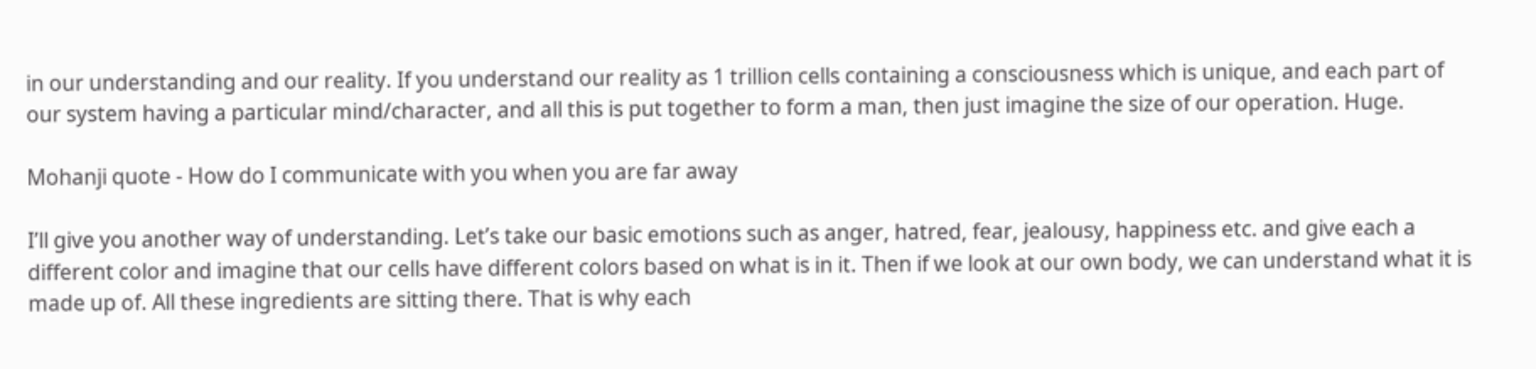in our understanding and our reality. If you understand our reality as 1 trillion cells containing a consciousness which is unique, and each part of our system having a particular mind/character, and all this is put together to form a man, then just imagine the size of our operation. Huge.

Mohanji quote - How do I communicate with you when you are far away

I’ll give you another way of understanding. Let’s take our basic emotions such as anger, hatred, fear, jealousy, happiness etc. and give each a different color and imagine that our cells have different colors based on what is in it. Then if we look at our own body, we can understand what it is made up of. All these ingredients are sitting there. That is why each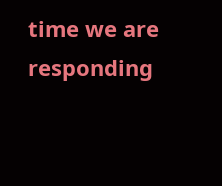time we are responding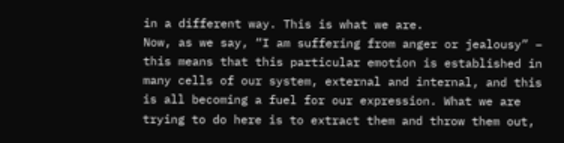in a different way. This is what we are.
Now, as we say, “I am suffering from anger or jealousy” – this means that this particular emotion is established in many cells of our system, external and internal, and this is all becoming a fuel for our expression. What we are trying to do here is to extract them and throw them out,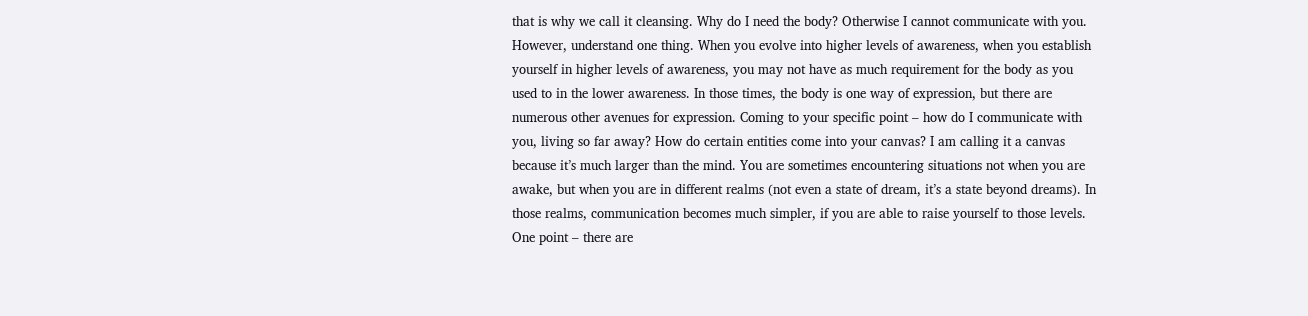that is why we call it cleansing. Why do I need the body? Otherwise I cannot communicate with you. However, understand one thing. When you evolve into higher levels of awareness, when you establish yourself in higher levels of awareness, you may not have as much requirement for the body as you used to in the lower awareness. In those times, the body is one way of expression, but there are numerous other avenues for expression. Coming to your specific point – how do I communicate with you, living so far away? How do certain entities come into your canvas? I am calling it a canvas because it’s much larger than the mind. You are sometimes encountering situations not when you are awake, but when you are in different realms (not even a state of dream, it’s a state beyond dreams). In those realms, communication becomes much simpler, if you are able to raise yourself to those levels. One point – there are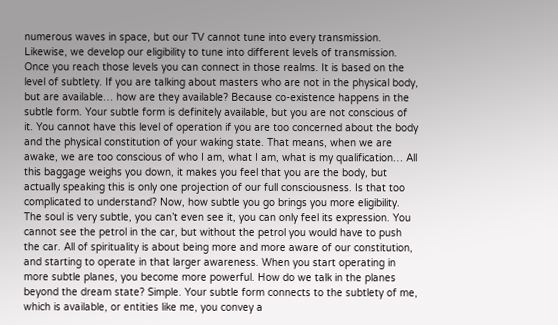numerous waves in space, but our TV cannot tune into every transmission. Likewise, we develop our eligibility to tune into different levels of transmission. Once you reach those levels you can connect in those realms. It is based on the level of subtlety. If you are talking about masters who are not in the physical body, but are available… how are they available? Because co-existence happens in the subtle form. Your subtle form is definitely available, but you are not conscious of it. You cannot have this level of operation if you are too concerned about the body and the physical constitution of your waking state. That means, when we are awake, we are too conscious of who I am, what I am, what is my qualification… All this baggage weighs you down, it makes you feel that you are the body, but actually speaking this is only one projection of our full consciousness. Is that too complicated to understand? Now, how subtle you go brings you more eligibility. The soul is very subtle, you can’t even see it, you can only feel its expression. You cannot see the petrol in the car, but without the petrol you would have to push the car. All of spirituality is about being more and more aware of our constitution, and starting to operate in that larger awareness. When you start operating in more subtle planes, you become more powerful. How do we talk in the planes beyond the dream state? Simple. Your subtle form connects to the subtlety of me, which is available, or entities like me, you convey a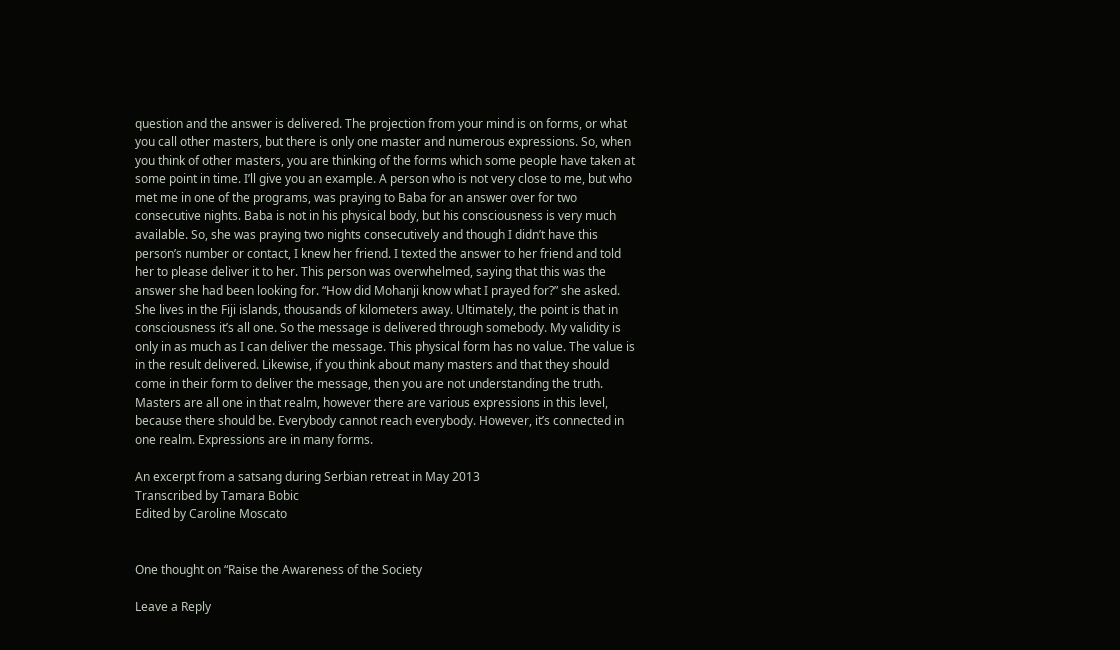question and the answer is delivered. The projection from your mind is on forms, or what you call other masters, but there is only one master and numerous expressions. So, when you think of other masters, you are thinking of the forms which some people have taken at some point in time. I’ll give you an example. A person who is not very close to me, but who met me in one of the programs, was praying to Baba for an answer over for two consecutive nights. Baba is not in his physical body, but his consciousness is very much available. So, she was praying two nights consecutively and though I didn’t have this person’s number or contact, I knew her friend. I texted the answer to her friend and told her to please deliver it to her. This person was overwhelmed, saying that this was the answer she had been looking for. “How did Mohanji know what I prayed for?” she asked. She lives in the Fiji islands, thousands of kilometers away. Ultimately, the point is that in consciousness it’s all one. So the message is delivered through somebody. My validity is only in as much as I can deliver the message. This physical form has no value. The value is in the result delivered. Likewise, if you think about many masters and that they should come in their form to deliver the message, then you are not understanding the truth. Masters are all one in that realm, however there are various expressions in this level, because there should be. Everybody cannot reach everybody. However, it’s connected in one realm. Expressions are in many forms.

An excerpt from a satsang during Serbian retreat in May 2013
Transcribed by Tamara Bobic
Edited by Caroline Moscato


One thought on “Raise the Awareness of the Society

Leave a Reply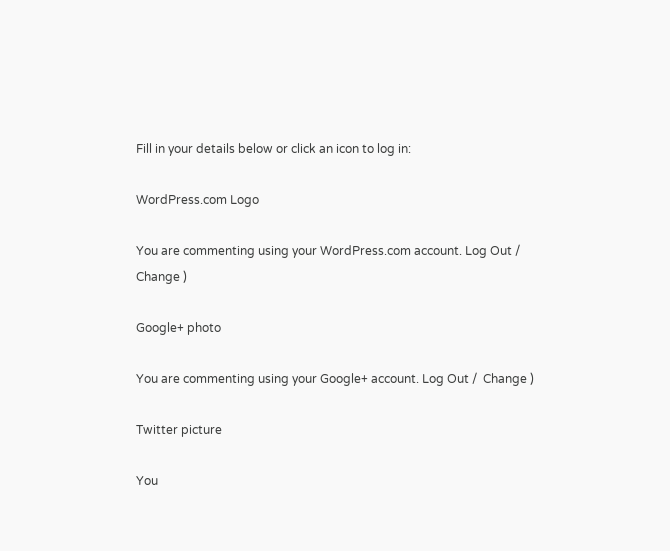Fill in your details below or click an icon to log in:

WordPress.com Logo

You are commenting using your WordPress.com account. Log Out /  Change )

Google+ photo

You are commenting using your Google+ account. Log Out /  Change )

Twitter picture

You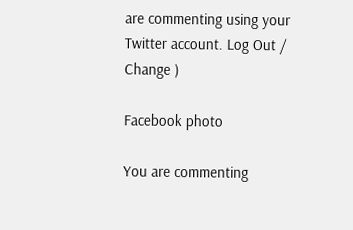are commenting using your Twitter account. Log Out /  Change )

Facebook photo

You are commenting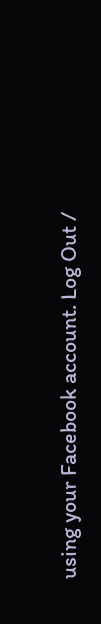using your Facebook account. Log Out /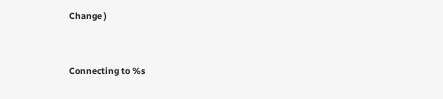Change )


Connecting to %s